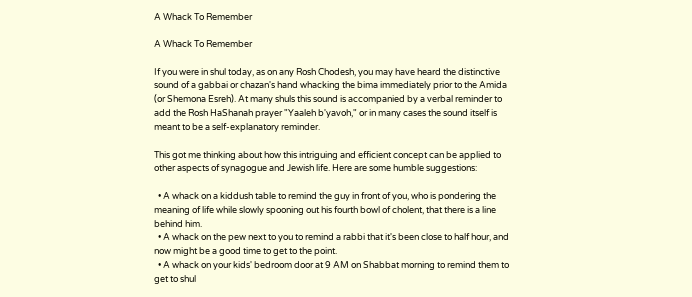A Whack To Remember

A Whack To Remember

If you were in shul today, as on any Rosh Chodesh, you may have heard the distinctive sound of a gabbai or chazan's hand whacking the bima immediately prior to the Amida (or Shemona Esreh). At many shuls this sound is accompanied by a verbal reminder to add the Rosh HaShanah prayer "Yaaleh b'yavoh," or in many cases the sound itself is meant to be a self-explanatory reminder.

This got me thinking about how this intriguing and efficient concept can be applied to other aspects of synagogue and Jewish life. Here are some humble suggestions:

  • A whack on a kiddush table to remind the guy in front of you, who is pondering the meaning of life while slowly spooning out his fourth bowl of cholent, that there is a line behind him.
  • A whack on the pew next to you to remind a rabbi that it's been close to half hour, and now might be a good time to get to the point.
  • A whack on your kids' bedroom door at 9 AM on Shabbat morning to remind them to get to shul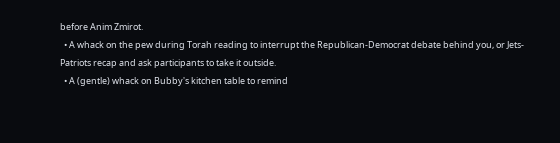before Anim Zmirot.
  • A whack on the pew during Torah reading to interrupt the Republican-Democrat debate behind you, or Jets-Patriots recap and ask participants to take it outside.
  • A (gentle) whack on Bubby's kitchen table to remind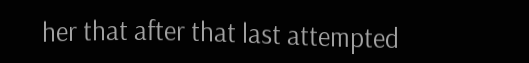her that after that last attempted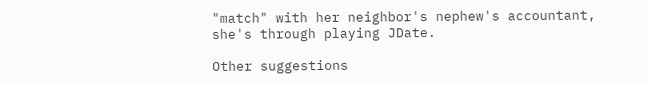"match" with her neighbor's nephew's accountant, she's through playing JDate.

Other suggestions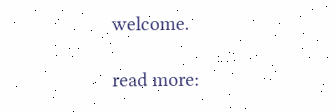welcome.

read more: